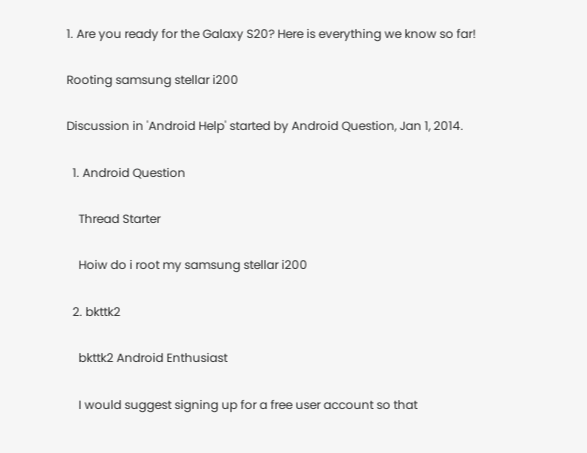1. Are you ready for the Galaxy S20? Here is everything we know so far!

Rooting samsung stellar i200

Discussion in 'Android Help' started by Android Question, Jan 1, 2014.

  1. Android Question

    Thread Starter

    Hoiw do i root my samsung stellar i200

  2. bkttk2

    bkttk2 Android Enthusiast

    I would suggest signing up for a free user account so that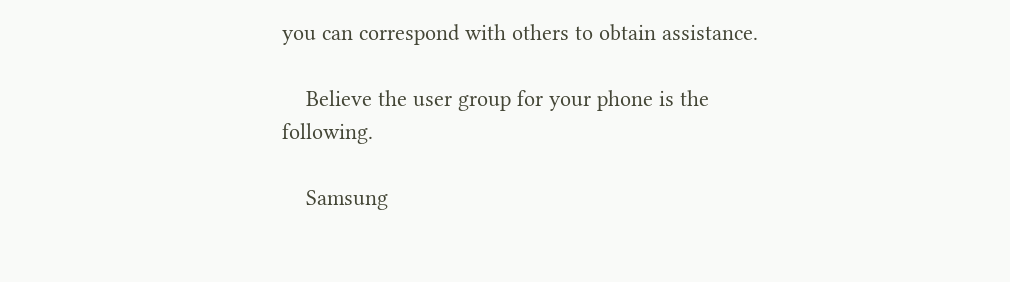you can correspond with others to obtain assistance.

    Believe the user group for your phone is the following.

    Samsung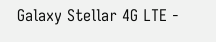Galaxy Stellar 4G LTE -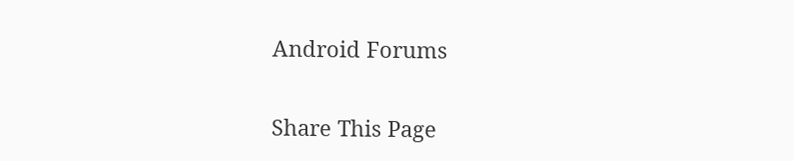Android Forums

Share This Page